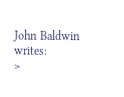John Baldwin writes:
>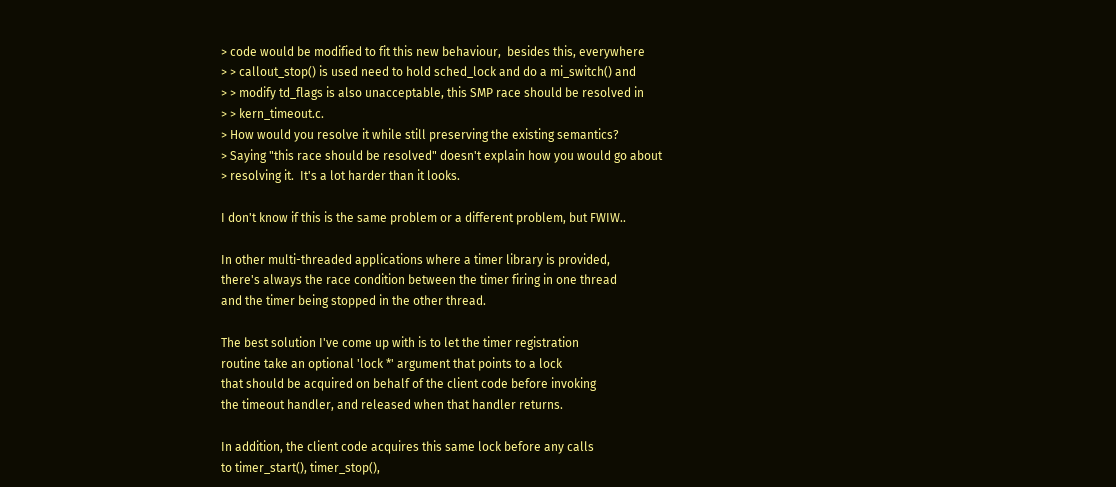> code would be modified to fit this new behaviour,  besides this, everywhere
> > callout_stop() is used need to hold sched_lock and do a mi_switch() and
> > modify td_flags is also unacceptable, this SMP race should be resolved in
> > kern_timeout.c.
> How would you resolve it while still preserving the existing semantics?
> Saying "this race should be resolved" doesn't explain how you would go about
> resolving it.  It's a lot harder than it looks.

I don't know if this is the same problem or a different problem, but FWIW..

In other multi-threaded applications where a timer library is provided,
there's always the race condition between the timer firing in one thread
and the timer being stopped in the other thread.

The best solution I've come up with is to let the timer registration
routine take an optional 'lock *' argument that points to a lock
that should be acquired on behalf of the client code before invoking
the timeout handler, and released when that handler returns.

In addition, the client code acquires this same lock before any calls
to timer_start(), timer_stop(),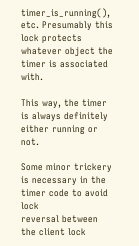timer_is_running(), etc. Presumably this
lock protects whatever object the timer is associated with.

This way, the timer is always definitely either running or not.

Some minor trickery is necessary in the timer code to avoid lock
reversal between the client lock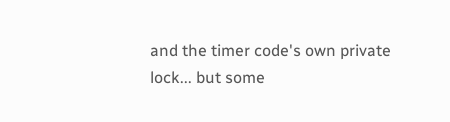and the timer code's own private
lock... but some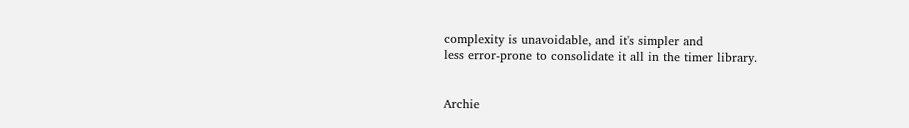complexity is unavoidable, and it's simpler and
less error-prone to consolidate it all in the timer library.


Archie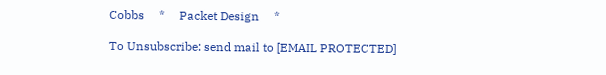Cobbs     *     Packet Design     *

To Unsubscribe: send mail to [EMAIL PROTECTED]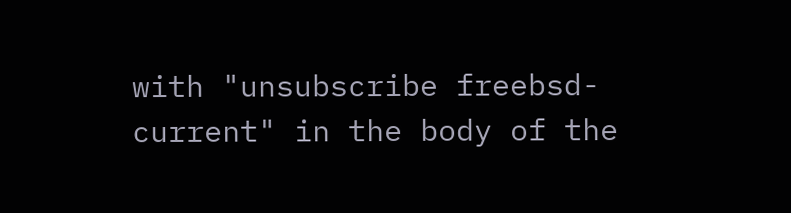with "unsubscribe freebsd-current" in the body of the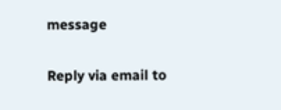message

Reply via email to